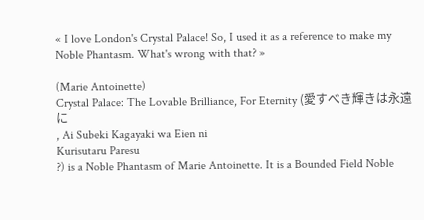« I love London's Crystal Palace! So, I used it as a reference to make my Noble Phantasm. What's wrong with that? »

(Marie Antoinette)
Crystal Palace: The Lovable Brilliance, For Eternity (愛すべき輝きは永遠に
, Ai Subeki Kagayaki wa Eien ni
Kurisutaru Paresu
?) is a Noble Phantasm of Marie Antoinette. It is a Bounded Field Noble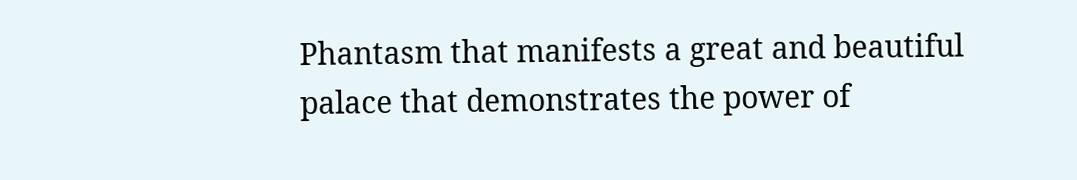Phantasm that manifests a great and beautiful palace that demonstrates the power of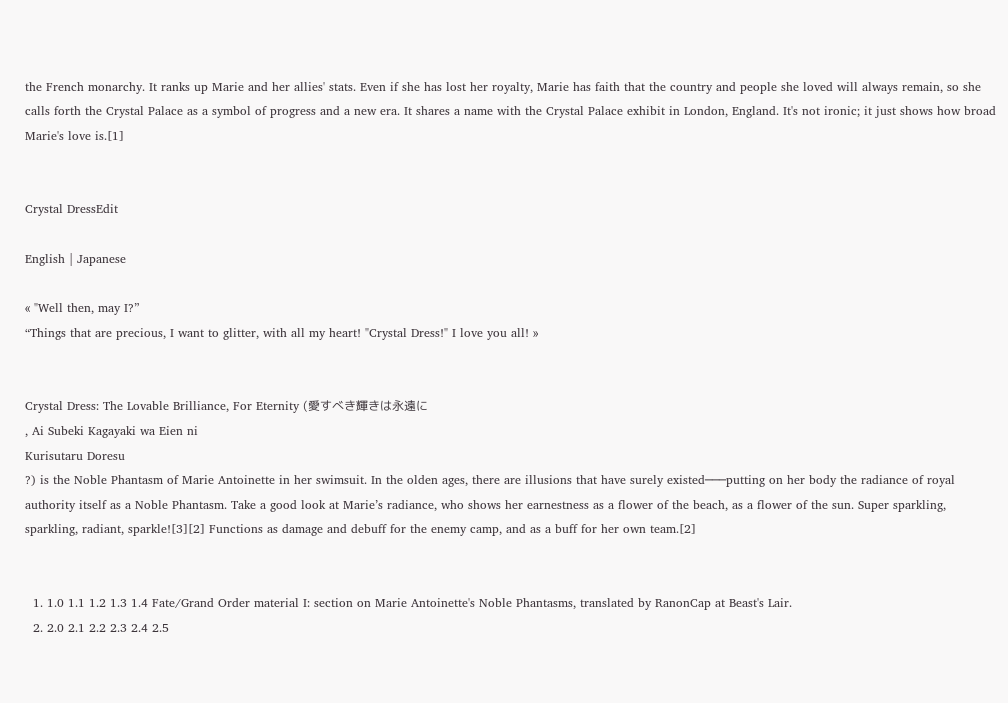the French monarchy. It ranks up Marie and her allies' stats. Even if she has lost her royalty, Marie has faith that the country and people she loved will always remain, so she calls forth the Crystal Palace as a symbol of progress and a new era. It shares a name with the Crystal Palace exhibit in London, England. It's not ironic; it just shows how broad Marie's love is.[1]


Crystal DressEdit

English | Japanese

« "Well then, may I?”
“Things that are precious, I want to glitter, with all my heart! "Crystal Dress!" I love you all! »


Crystal Dress: The Lovable Brilliance, For Eternity (愛すべき輝きは永遠に
, Ai Subeki Kagayaki wa Eien ni
Kurisutaru Doresu
?) is the Noble Phantasm of Marie Antoinette in her swimsuit. In the olden ages, there are illusions that have surely existed───putting on her body the radiance of royal authority itself as a Noble Phantasm. Take a good look at Marie’s radiance, who shows her earnestness as a flower of the beach, as a flower of the sun. Super sparkling, sparkling, radiant, sparkle![3][2] Functions as damage and debuff for the enemy camp, and as a buff for her own team.[2]


  1. 1.0 1.1 1.2 1.3 1.4 Fate/Grand Order material I: section on Marie Antoinette's Noble Phantasms, translated by RanonCap at Beast's Lair.
  2. 2.0 2.1 2.2 2.3 2.4 2.5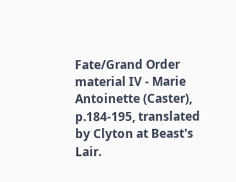Fate/Grand Order material IV - Marie Antoinette (Caster), p.184-195, translated by Clyton at Beast's Lair.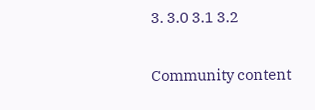3. 3.0 3.1 3.2

Community content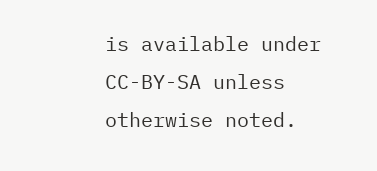is available under CC-BY-SA unless otherwise noted.